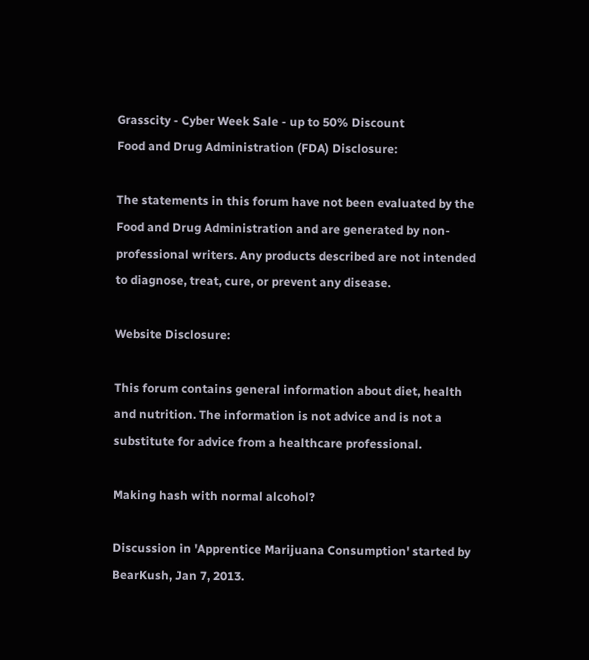Grasscity - Cyber Week Sale - up to 50% Discount
Food and Drug Administration (FDA) Disclosure:

The statements in this forum have not been evaluated by the Food and Drug Administration and are generated by non-professional writers. Any products described are not intended to diagnose, treat, cure, or prevent any disease.

Website Disclosure:

This forum contains general information about diet, health and nutrition. The information is not advice and is not a substitute for advice from a healthcare professional.

Making hash with normal alcohol?

Discussion in 'Apprentice Marijuana Consumption' started by BearKush, Jan 7, 2013.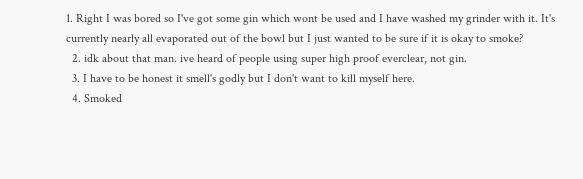1. Right I was bored so I've got some gin which wont be used and I have washed my grinder with it. It's currently nearly all evaporated out of the bowl but I just wanted to be sure if it is okay to smoke?
  2. idk about that man. ive heard of people using super high proof everclear, not gin.
  3. I have to be honest it smell's godly but I don't want to kill myself here.
  4. Smoked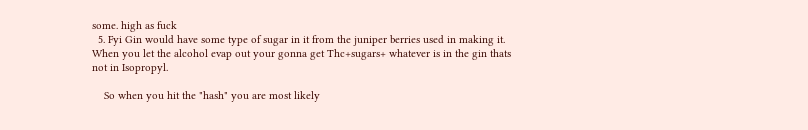some. high as fuck
  5. Fyi Gin would have some type of sugar in it from the juniper berries used in making it. When you let the alcohol evap out your gonna get Thc+sugars+ whatever is in the gin thats not in Isopropyl.

    So when you hit the "hash" you are most likely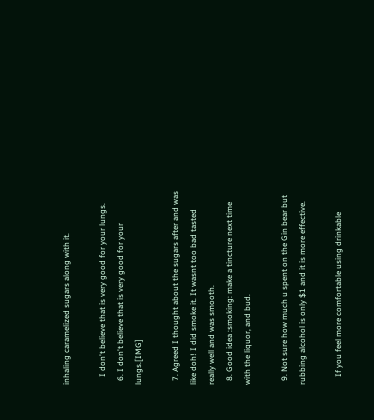inhaling caramelized sugars along with it.

    I don't believe that is very good for your lungs.
  6. I don't believe that is very good for your lungs.[IMG]

  7. Agreed I thought about the sugars after and was like doh! I did smoke it. It wasnt too bad tasted really well and was smooth.
  8. Good idea :smoking: make a tincture next time with the liquor, and bud.

  9. Not sure how much u spent on the Gin bear but rubbing alcohol is only $1 and it is more effective.

    If you feel more comfortable using drinkable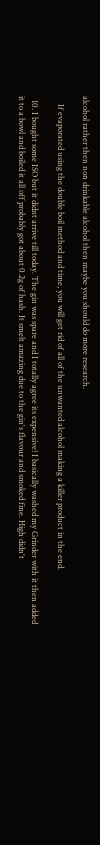alcohol rather then non drinkable alcohol then maybe you should do more research.

    If evaporated using the double boil method and time, you will get rid of all of the unwanted alcohol making a killer product in the end.

  10. I bought some ISO but it didnt arrive till today. The gin was spare and I totally agree its expensive! I basically washed my Grinder with it then added it to a bowl and boiled it all off probably got about 0.2g of hash. It smelt amazing due to the gin's flavour and smoked fine. High didn't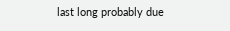last long probably due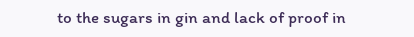to the sugars in gin and lack of proof in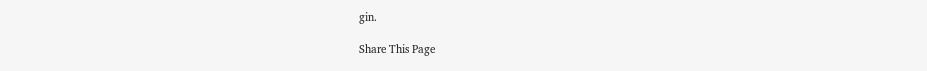gin.

Share This Page